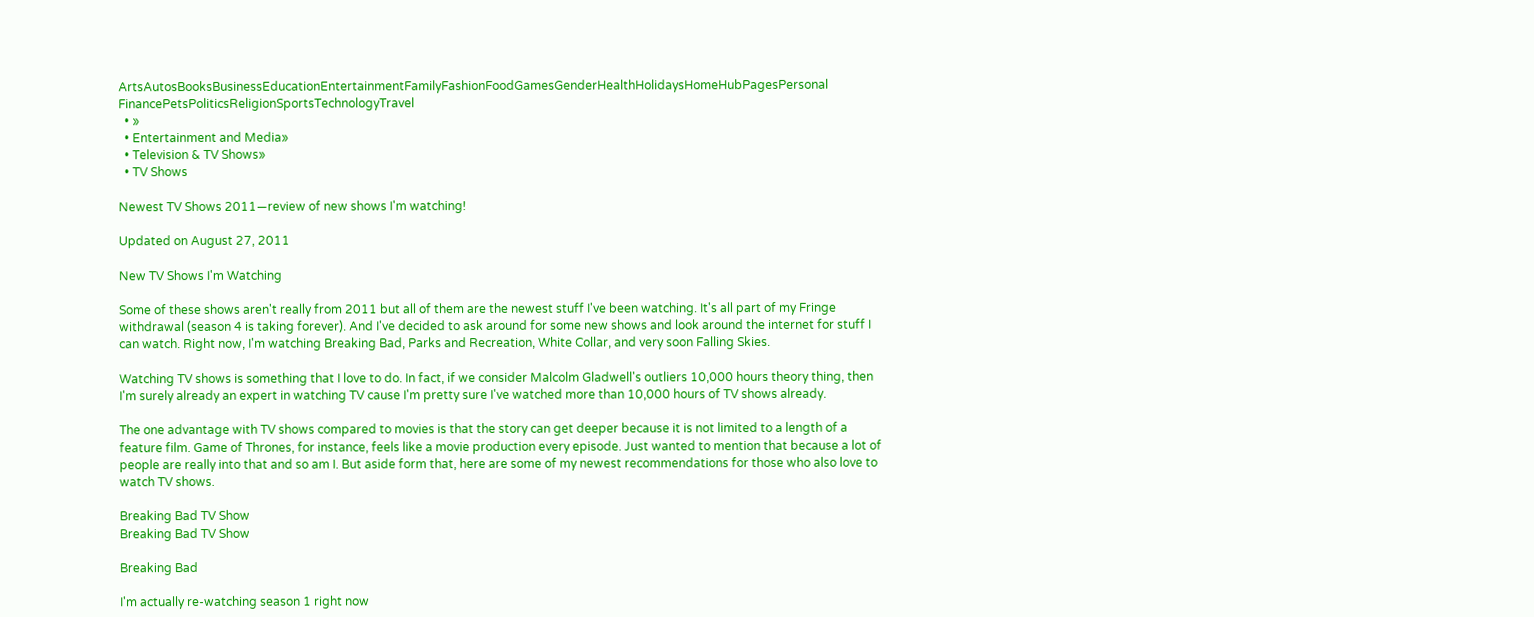ArtsAutosBooksBusinessEducationEntertainmentFamilyFashionFoodGamesGenderHealthHolidaysHomeHubPagesPersonal FinancePetsPoliticsReligionSportsTechnologyTravel
  • »
  • Entertainment and Media»
  • Television & TV Shows»
  • TV Shows

Newest TV Shows 2011—review of new shows I'm watching!

Updated on August 27, 2011

New TV Shows I'm Watching

Some of these shows aren't really from 2011 but all of them are the newest stuff I've been watching. It's all part of my Fringe withdrawal (season 4 is taking forever). And I've decided to ask around for some new shows and look around the internet for stuff I can watch. Right now, I'm watching Breaking Bad, Parks and Recreation, White Collar, and very soon Falling Skies.

Watching TV shows is something that I love to do. In fact, if we consider Malcolm Gladwell's outliers 10,000 hours theory thing, then I'm surely already an expert in watching TV cause I'm pretty sure I've watched more than 10,000 hours of TV shows already.

The one advantage with TV shows compared to movies is that the story can get deeper because it is not limited to a length of a feature film. Game of Thrones, for instance, feels like a movie production every episode. Just wanted to mention that because a lot of people are really into that and so am I. But aside form that, here are some of my newest recommendations for those who also love to watch TV shows.

Breaking Bad TV Show
Breaking Bad TV Show

Breaking Bad

I'm actually re-watching season 1 right now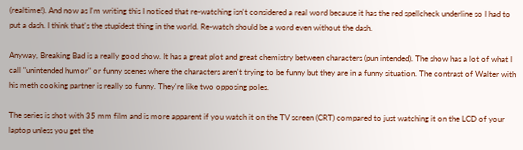(realtime!). And now as I'm writing this I noticed that re-watching isn't considered a real word because it has the red spellcheck underline so I had to put a dash. I think that's the stupidest thing in the world. Re-watch should be a word even without the dash.

Anyway, Breaking Bad is a really good show. It has a great plot and great chemistry between characters (pun intended). The show has a lot of what I call "unintended humor" or funny scenes where the characters aren't trying to be funny but they are in a funny situation. The contrast of Walter with his meth cooking partner is really so funny. They're like two opposing poles.

The series is shot with 35 mm film and is more apparent if you watch it on the TV screen (CRT) compared to just watching it on the LCD of your laptop unless you get the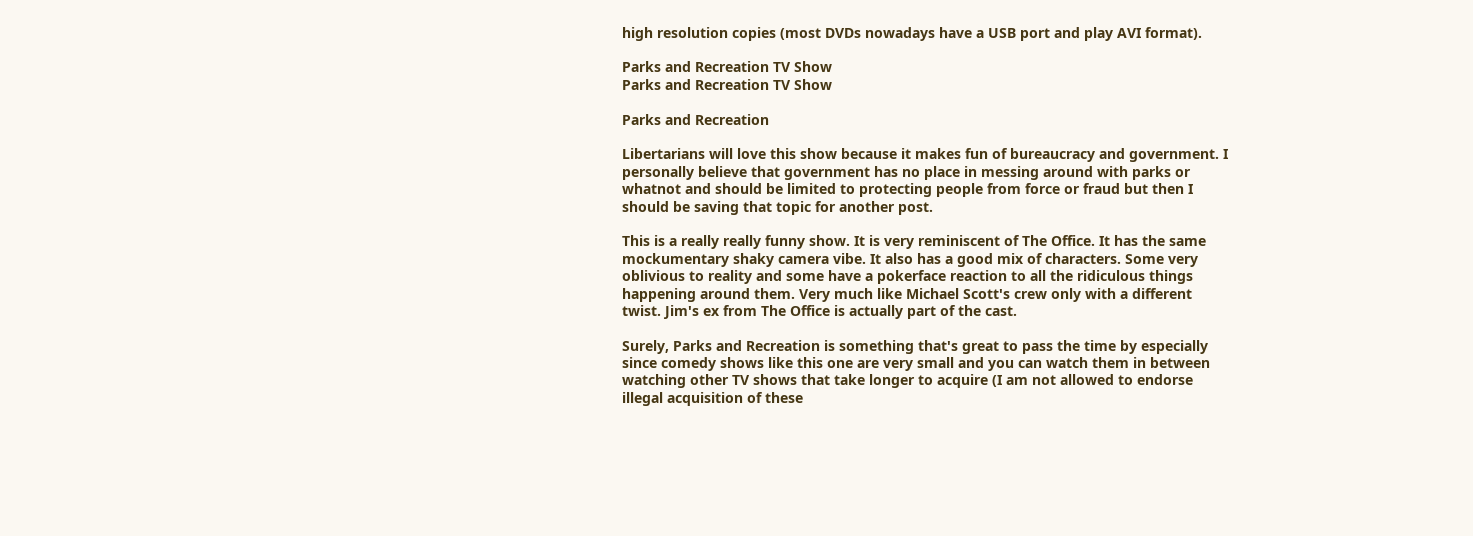high resolution copies (most DVDs nowadays have a USB port and play AVI format).

Parks and Recreation TV Show
Parks and Recreation TV Show

Parks and Recreation

Libertarians will love this show because it makes fun of bureaucracy and government. I personally believe that government has no place in messing around with parks or whatnot and should be limited to protecting people from force or fraud but then I should be saving that topic for another post.

This is a really really funny show. It is very reminiscent of The Office. It has the same mockumentary shaky camera vibe. It also has a good mix of characters. Some very oblivious to reality and some have a pokerface reaction to all the ridiculous things happening around them. Very much like Michael Scott's crew only with a different twist. Jim's ex from The Office is actually part of the cast.

Surely, Parks and Recreation is something that's great to pass the time by especially since comedy shows like this one are very small and you can watch them in between watching other TV shows that take longer to acquire (I am not allowed to endorse illegal acquisition of these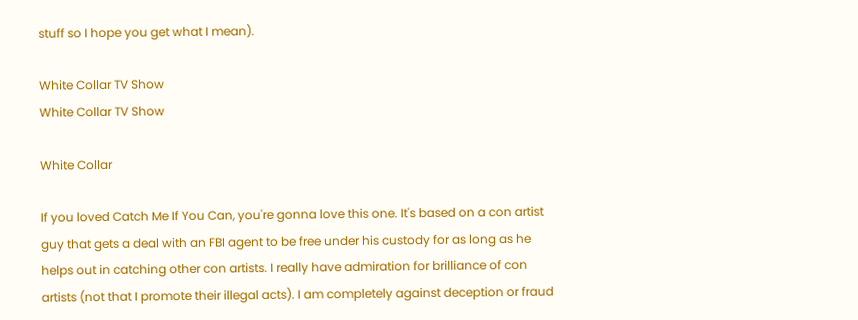stuff so I hope you get what I mean).

White Collar TV Show
White Collar TV Show

White Collar

If you loved Catch Me If You Can, you're gonna love this one. It's based on a con artist guy that gets a deal with an FBI agent to be free under his custody for as long as he helps out in catching other con artists. I really have admiration for brilliance of con artists (not that I promote their illegal acts). I am completely against deception or fraud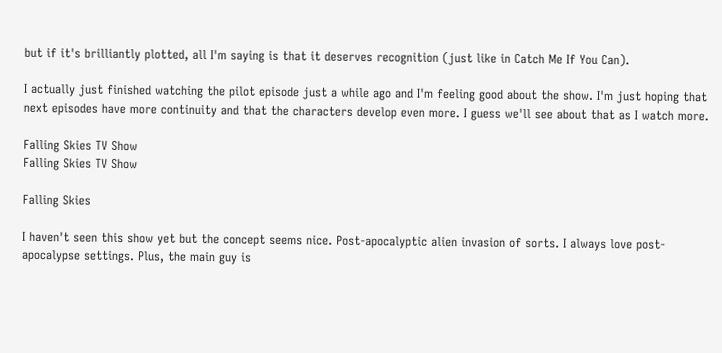but if it's brilliantly plotted, all I'm saying is that it deserves recognition (just like in Catch Me If You Can).

I actually just finished watching the pilot episode just a while ago and I'm feeling good about the show. I'm just hoping that next episodes have more continuity and that the characters develop even more. I guess we'll see about that as I watch more.

Falling Skies TV Show
Falling Skies TV Show

Falling Skies

I haven't seen this show yet but the concept seems nice. Post-apocalyptic alien invasion of sorts. I always love post-apocalypse settings. Plus, the main guy is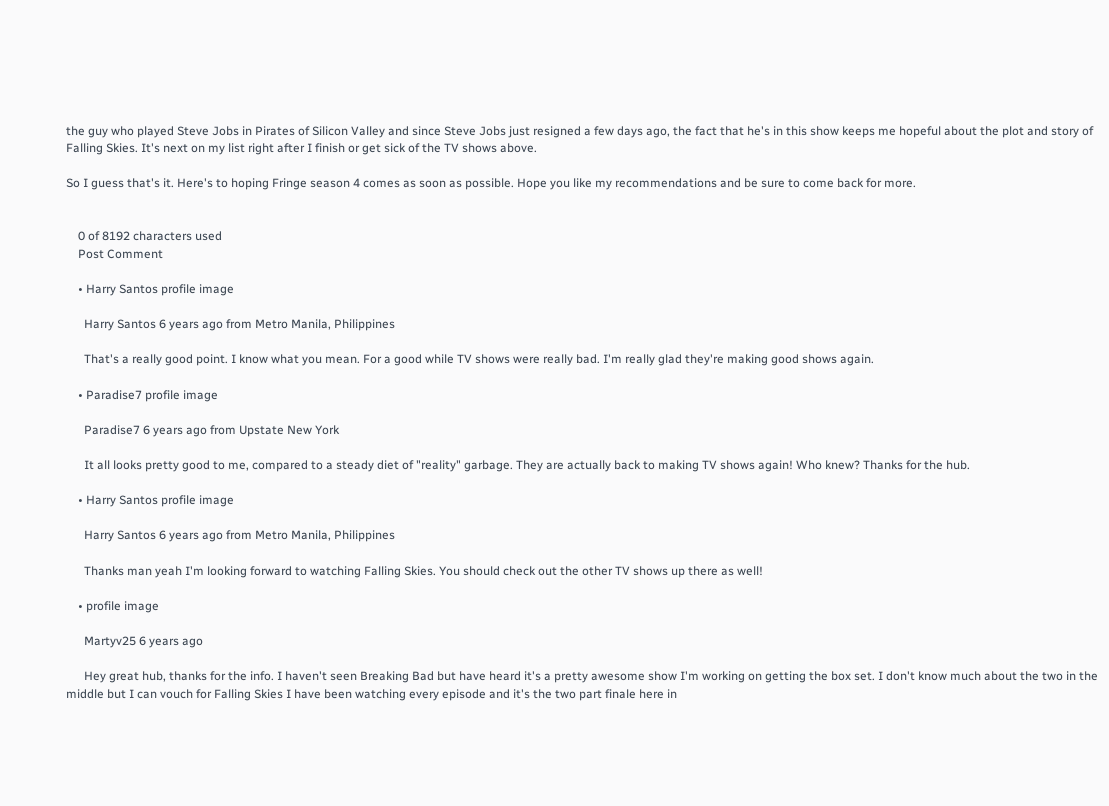the guy who played Steve Jobs in Pirates of Silicon Valley and since Steve Jobs just resigned a few days ago, the fact that he's in this show keeps me hopeful about the plot and story of Falling Skies. It's next on my list right after I finish or get sick of the TV shows above.

So I guess that's it. Here's to hoping Fringe season 4 comes as soon as possible. Hope you like my recommendations and be sure to come back for more.


    0 of 8192 characters used
    Post Comment

    • Harry Santos profile image

      Harry Santos 6 years ago from Metro Manila, Philippines

      That's a really good point. I know what you mean. For a good while TV shows were really bad. I'm really glad they're making good shows again.

    • Paradise7 profile image

      Paradise7 6 years ago from Upstate New York

      It all looks pretty good to me, compared to a steady diet of "reality" garbage. They are actually back to making TV shows again! Who knew? Thanks for the hub.

    • Harry Santos profile image

      Harry Santos 6 years ago from Metro Manila, Philippines

      Thanks man yeah I'm looking forward to watching Falling Skies. You should check out the other TV shows up there as well!

    • profile image

      Martyv25 6 years ago

      Hey great hub, thanks for the info. I haven't seen Breaking Bad but have heard it's a pretty awesome show I'm working on getting the box set. I don't know much about the two in the middle but I can vouch for Falling Skies I have been watching every episode and it's the two part finale here in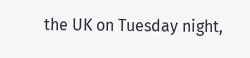the UK on Tuesday night,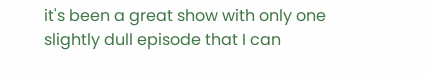it's been a great show with only one slightly dull episode that I can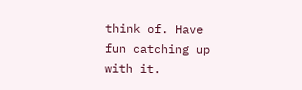think of. Have fun catching up with it.